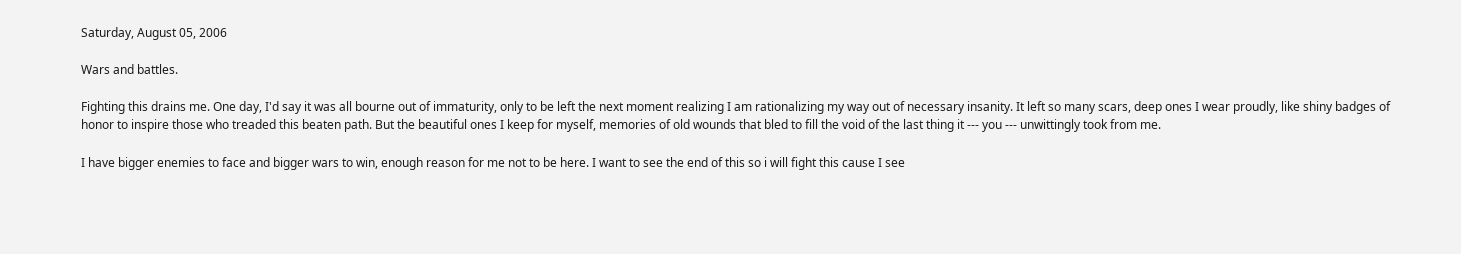Saturday, August 05, 2006

Wars and battles.

Fighting this drains me. One day, I'd say it was all bourne out of immaturity, only to be left the next moment realizing I am rationalizing my way out of necessary insanity. It left so many scars, deep ones I wear proudly, like shiny badges of honor to inspire those who treaded this beaten path. But the beautiful ones I keep for myself, memories of old wounds that bled to fill the void of the last thing it --- you --- unwittingly took from me.

I have bigger enemies to face and bigger wars to win, enough reason for me not to be here. I want to see the end of this so i will fight this cause I see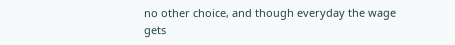no other choice, and though everyday the wage gets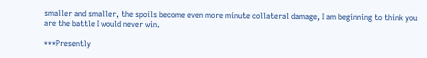smaller and smaller, the spoils become even more minute collateral damage, I am beginning to think you are the battle I would never win.

***Presently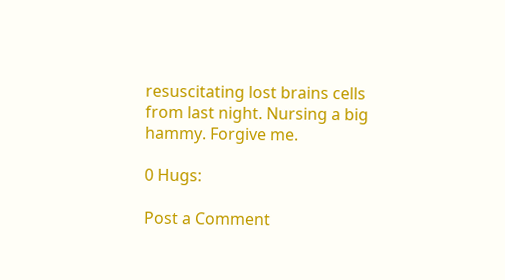resuscitating lost brains cells from last night. Nursing a big hammy. Forgive me.

0 Hugs:

Post a Comment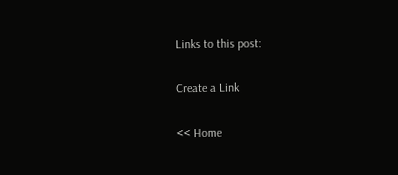Links to this post:

Create a Link

<< Home